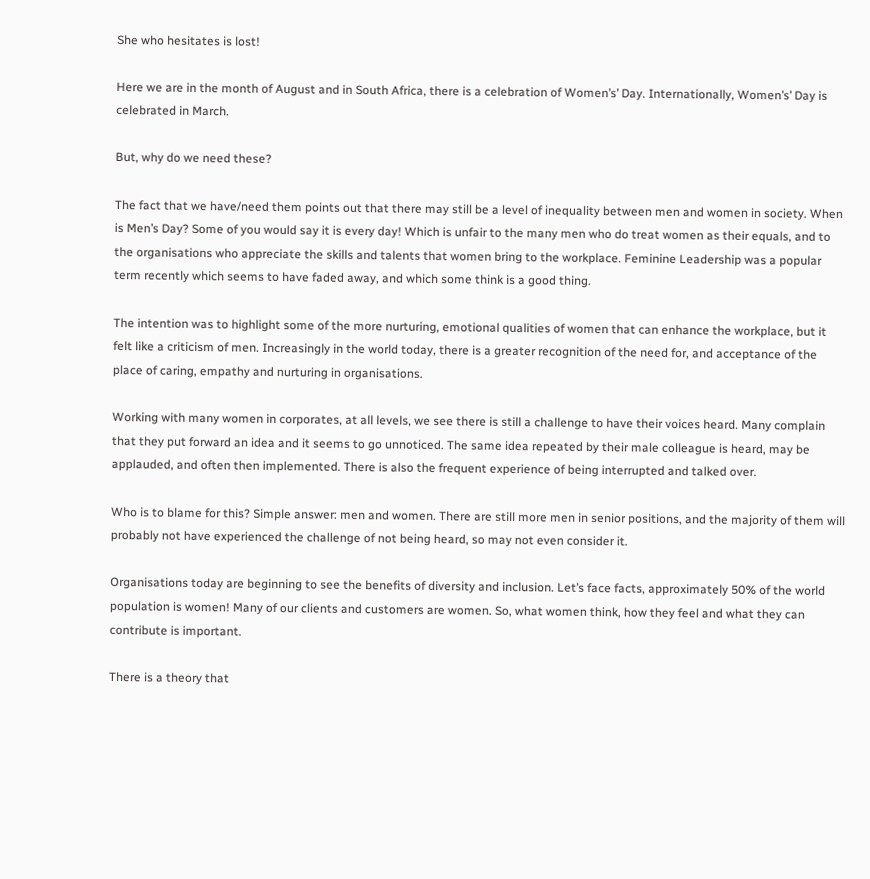She who hesitates is lost!

Here we are in the month of August and in South Africa, there is a celebration of Women’s’ Day. Internationally, Women’s’ Day is celebrated in March.

But, why do we need these?

The fact that we have/need them points out that there may still be a level of inequality between men and women in society. When is Men’s Day? Some of you would say it is every day! Which is unfair to the many men who do treat women as their equals, and to the organisations who appreciate the skills and talents that women bring to the workplace. Feminine Leadership was a popular term recently which seems to have faded away, and which some think is a good thing.

The intention was to highlight some of the more nurturing, emotional qualities of women that can enhance the workplace, but it felt like a criticism of men. Increasingly in the world today, there is a greater recognition of the need for, and acceptance of the place of caring, empathy and nurturing in organisations.

Working with many women in corporates, at all levels, we see there is still a challenge to have their voices heard. Many complain that they put forward an idea and it seems to go unnoticed. The same idea repeated by their male colleague is heard, may be applauded, and often then implemented. There is also the frequent experience of being interrupted and talked over.

Who is to blame for this? Simple answer: men and women. There are still more men in senior positions, and the majority of them will probably not have experienced the challenge of not being heard, so may not even consider it.

Organisations today are beginning to see the benefits of diversity and inclusion. Let’s face facts, approximately 50% of the world population is women! Many of our clients and customers are women. So, what women think, how they feel and what they can contribute is important.

There is a theory that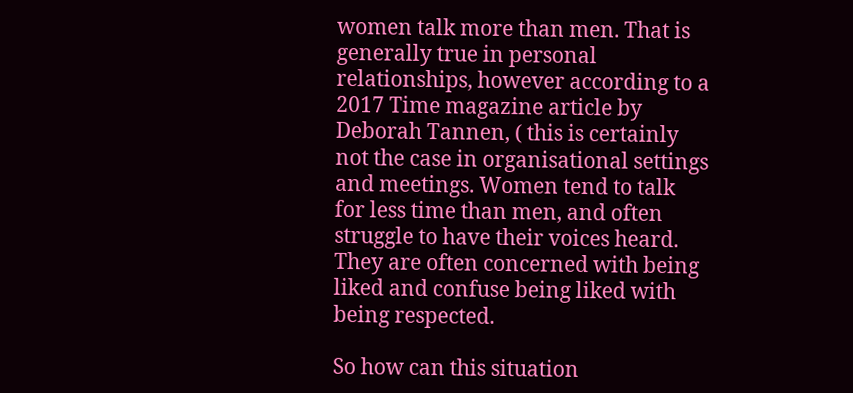women talk more than men. That is generally true in personal relationships, however according to a 2017 Time magazine article by Deborah Tannen, ( this is certainly not the case in organisational settings and meetings. Women tend to talk for less time than men, and often struggle to have their voices heard. They are often concerned with being liked and confuse being liked with being respected.

So how can this situation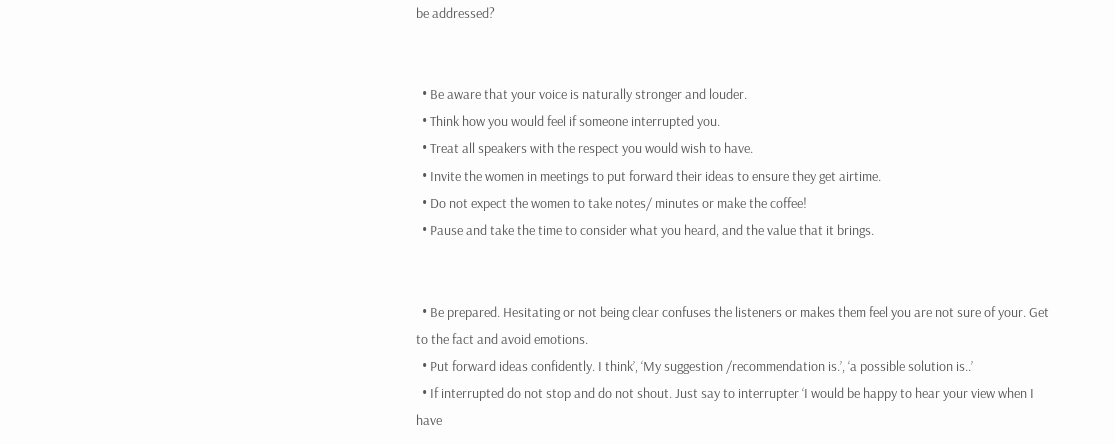be addressed?


  • Be aware that your voice is naturally stronger and louder.
  • Think how you would feel if someone interrupted you.
  • Treat all speakers with the respect you would wish to have.
  • Invite the women in meetings to put forward their ideas to ensure they get airtime.
  • Do not expect the women to take notes/ minutes or make the coffee!
  • Pause and take the time to consider what you heard, and the value that it brings.


  • Be prepared. Hesitating or not being clear confuses the listeners or makes them feel you are not sure of your. Get to the fact and avoid emotions.
  • Put forward ideas confidently. I think’, ‘My suggestion /recommendation is.’, ‘a possible solution is..’
  • If interrupted do not stop and do not shout. Just say to interrupter ‘I would be happy to hear your view when I have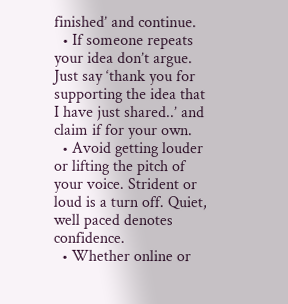finished’ and continue.
  • If someone repeats your idea don’t argue. Just say ‘thank you for supporting the idea that I have just shared..’ and claim if for your own.
  • Avoid getting louder or lifting the pitch of your voice. Strident or loud is a turn off. Quiet, well paced denotes confidence.
  • Whether online or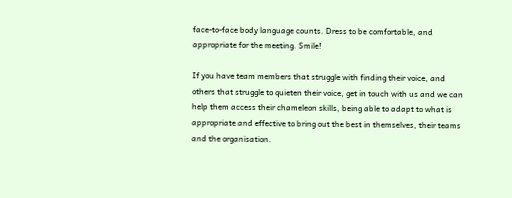face-to-face body language counts. Dress to be comfortable, and appropriate for the meeting. Smile!

If you have team members that struggle with finding their voice, and others that struggle to quieten their voice, get in touch with us and we can help them access their chameleon skills, being able to adapt to what is appropriate and effective to bring out the best in themselves, their teams and the organisation.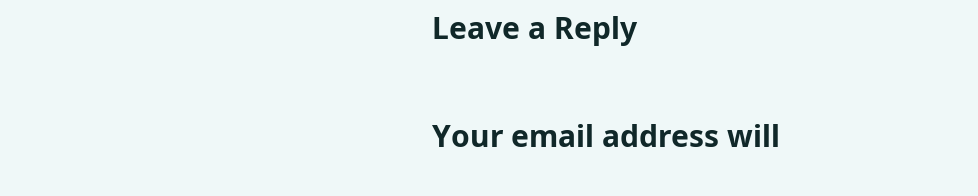Leave a Reply

Your email address will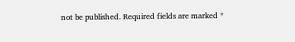not be published. Required fields are marked *